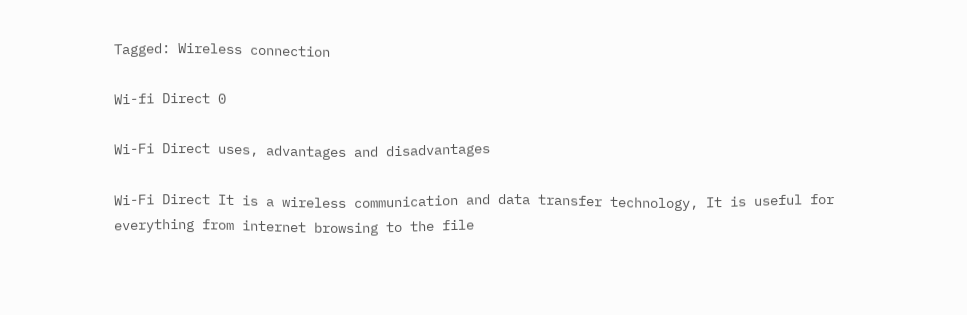Tagged: Wireless connection

Wi-fi Direct 0

Wi-Fi Direct uses, advantages and disadvantages

Wi-Fi Direct It is a wireless communication and data transfer technology, It is useful for everything from internet browsing to the file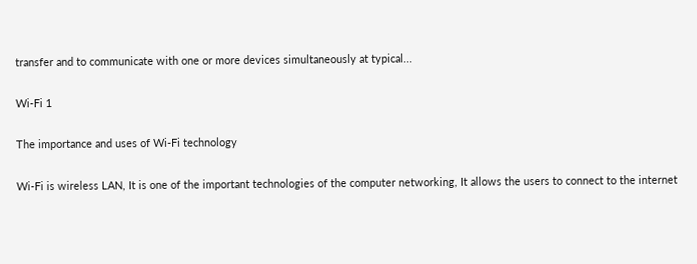transfer and to communicate with one or more devices simultaneously at typical...

Wi-Fi 1

The importance and uses of Wi-Fi technology

Wi-Fi is wireless LAN, It is one of the important technologies of the computer networking, It allows the users to connect to the internet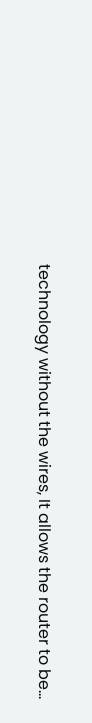technology without the wires, It allows the router to be...